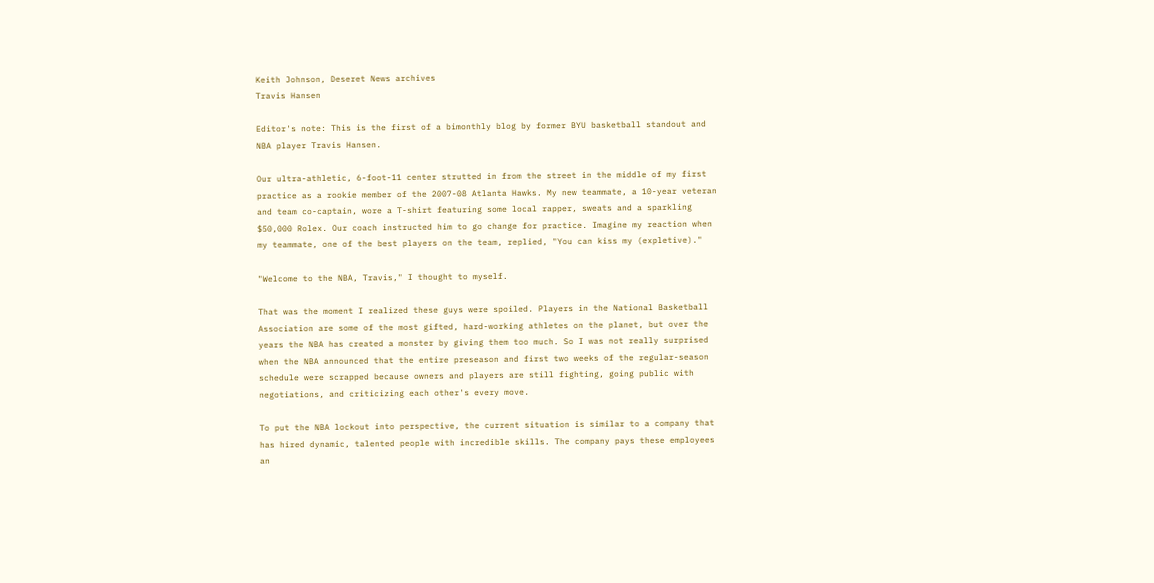Keith Johnson, Deseret News archives
Travis Hansen

Editor's note: This is the first of a bimonthly blog by former BYU basketball standout and NBA player Travis Hansen.

Our ultra-athletic, 6-foot-11 center strutted in from the street in the middle of my first practice as a rookie member of the 2007-08 Atlanta Hawks. My new teammate, a 10-year veteran and team co-captain, wore a T-shirt featuring some local rapper, sweats and a sparkling $50,000 Rolex. Our coach instructed him to go change for practice. Imagine my reaction when my teammate, one of the best players on the team, replied, "You can kiss my (expletive)."

"Welcome to the NBA, Travis," I thought to myself.

That was the moment I realized these guys were spoiled. Players in the National Basketball Association are some of the most gifted, hard-working athletes on the planet, but over the years the NBA has created a monster by giving them too much. So I was not really surprised when the NBA announced that the entire preseason and first two weeks of the regular-season schedule were scrapped because owners and players are still fighting, going public with negotiations, and criticizing each other's every move.

To put the NBA lockout into perspective, the current situation is similar to a company that has hired dynamic, talented people with incredible skills. The company pays these employees an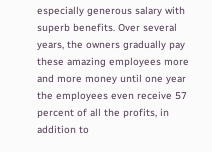especially generous salary with superb benefits. Over several years, the owners gradually pay these amazing employees more and more money until one year the employees even receive 57 percent of all the profits, in addition to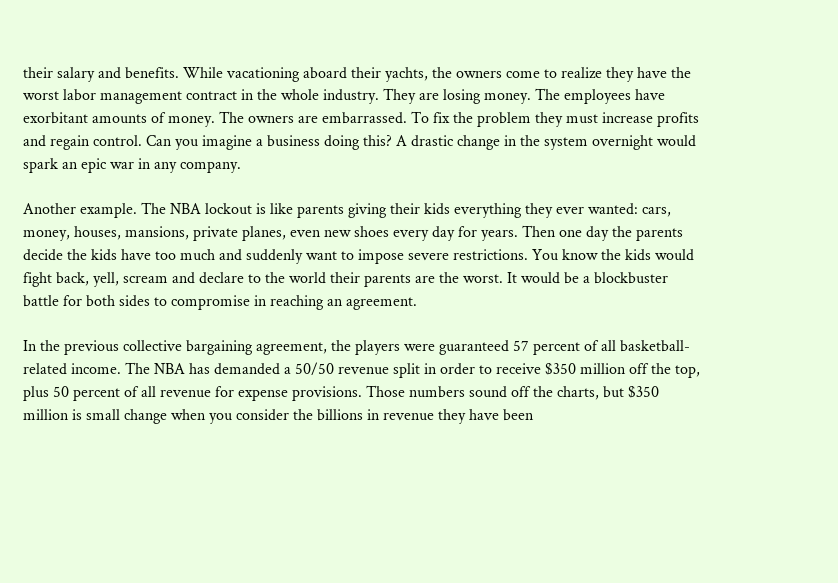their salary and benefits. While vacationing aboard their yachts, the owners come to realize they have the worst labor management contract in the whole industry. They are losing money. The employees have exorbitant amounts of money. The owners are embarrassed. To fix the problem they must increase profits and regain control. Can you imagine a business doing this? A drastic change in the system overnight would spark an epic war in any company.

Another example. The NBA lockout is like parents giving their kids everything they ever wanted: cars, money, houses, mansions, private planes, even new shoes every day for years. Then one day the parents decide the kids have too much and suddenly want to impose severe restrictions. You know the kids would fight back, yell, scream and declare to the world their parents are the worst. It would be a blockbuster battle for both sides to compromise in reaching an agreement.

In the previous collective bargaining agreement, the players were guaranteed 57 percent of all basketball-related income. The NBA has demanded a 50/50 revenue split in order to receive $350 million off the top, plus 50 percent of all revenue for expense provisions. Those numbers sound off the charts, but $350 million is small change when you consider the billions in revenue they have been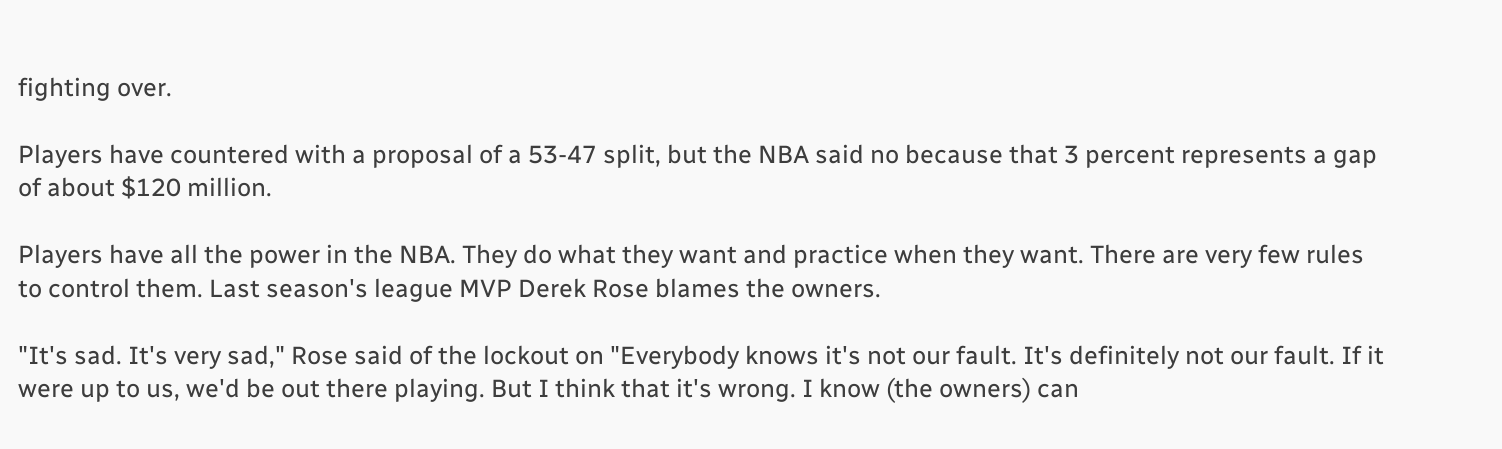fighting over.

Players have countered with a proposal of a 53-47 split, but the NBA said no because that 3 percent represents a gap of about $120 million.

Players have all the power in the NBA. They do what they want and practice when they want. There are very few rules to control them. Last season's league MVP Derek Rose blames the owners.

"It's sad. It's very sad," Rose said of the lockout on "Everybody knows it's not our fault. It's definitely not our fault. If it were up to us, we'd be out there playing. But I think that it's wrong. I know (the owners) can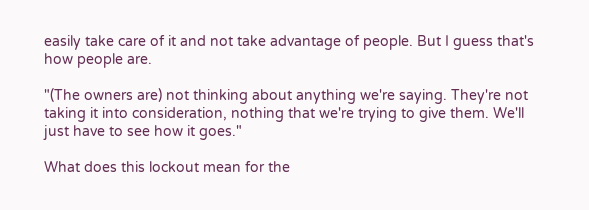easily take care of it and not take advantage of people. But I guess that's how people are.

"(The owners are) not thinking about anything we're saying. They're not taking it into consideration, nothing that we're trying to give them. We'll just have to see how it goes."

What does this lockout mean for the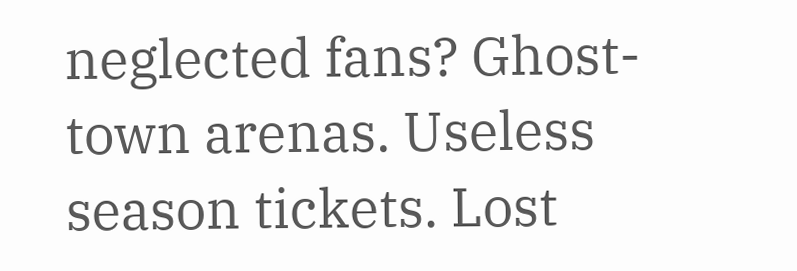neglected fans? Ghost-town arenas. Useless season tickets. Lost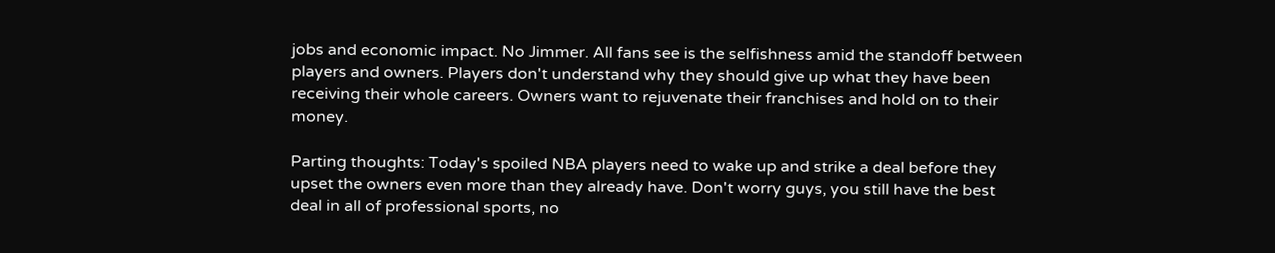jobs and economic impact. No Jimmer. All fans see is the selfishness amid the standoff between players and owners. Players don't understand why they should give up what they have been receiving their whole careers. Owners want to rejuvenate their franchises and hold on to their money.

Parting thoughts: Today's spoiled NBA players need to wake up and strike a deal before they upset the owners even more than they already have. Don't worry guys, you still have the best deal in all of professional sports, no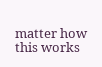matter how this works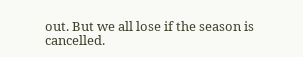out. But we all lose if the season is cancelled.